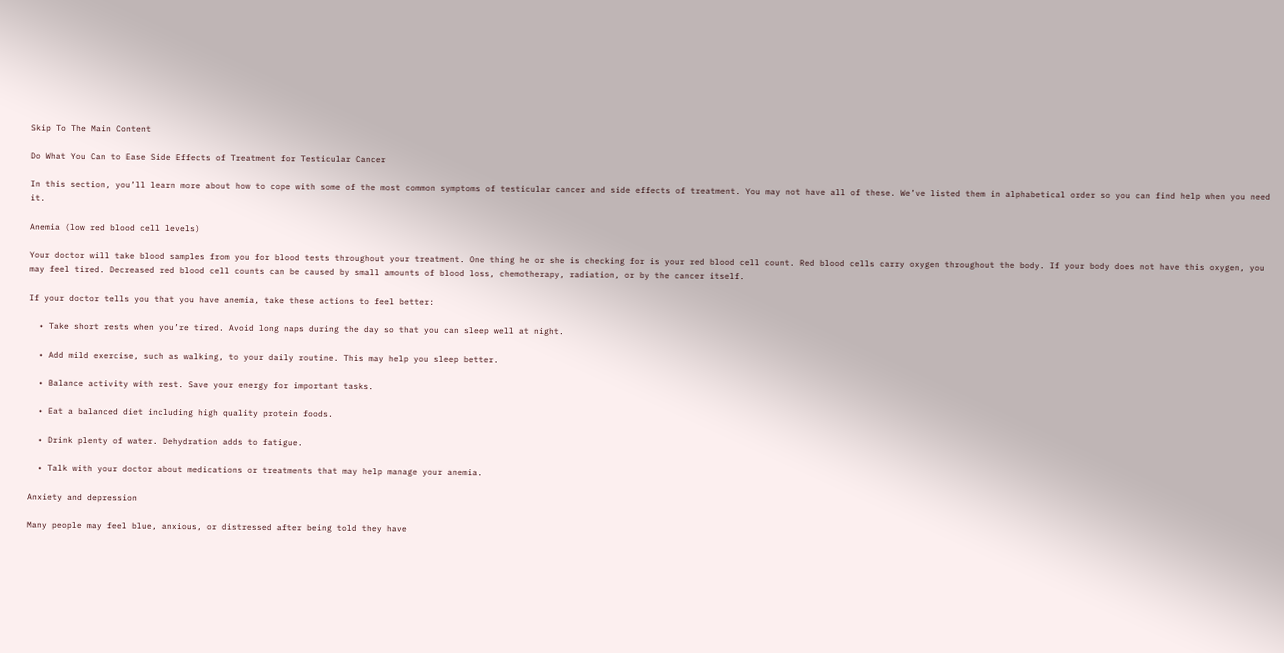Skip To The Main Content

Do What You Can to Ease Side Effects of Treatment for Testicular Cancer

In this section, you’ll learn more about how to cope with some of the most common symptoms of testicular cancer and side effects of treatment. You may not have all of these. We’ve listed them in alphabetical order so you can find help when you need it.

Anemia (low red blood cell levels)

Your doctor will take blood samples from you for blood tests throughout your treatment. One thing he or she is checking for is your red blood cell count. Red blood cells carry oxygen throughout the body. If your body does not have this oxygen, you may feel tired. Decreased red blood cell counts can be caused by small amounts of blood loss, chemotherapy, radiation, or by the cancer itself.

If your doctor tells you that you have anemia, take these actions to feel better:

  • Take short rests when you’re tired. Avoid long naps during the day so that you can sleep well at night.

  • Add mild exercise, such as walking, to your daily routine. This may help you sleep better.

  • Balance activity with rest. Save your energy for important tasks.

  • Eat a balanced diet including high quality protein foods.

  • Drink plenty of water. Dehydration adds to fatigue.

  • Talk with your doctor about medications or treatments that may help manage your anemia.

Anxiety and depression

Many people may feel blue, anxious, or distressed after being told they have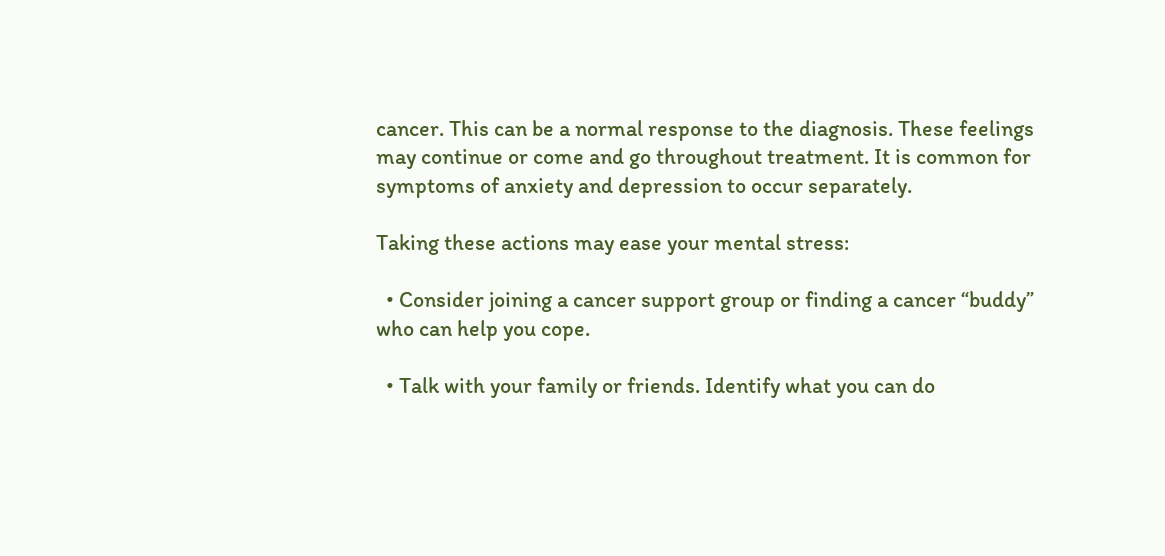cancer. This can be a normal response to the diagnosis. These feelings may continue or come and go throughout treatment. It is common for symptoms of anxiety and depression to occur separately.

Taking these actions may ease your mental stress:

  • Consider joining a cancer support group or finding a cancer “buddy” who can help you cope.

  • Talk with your family or friends. Identify what you can do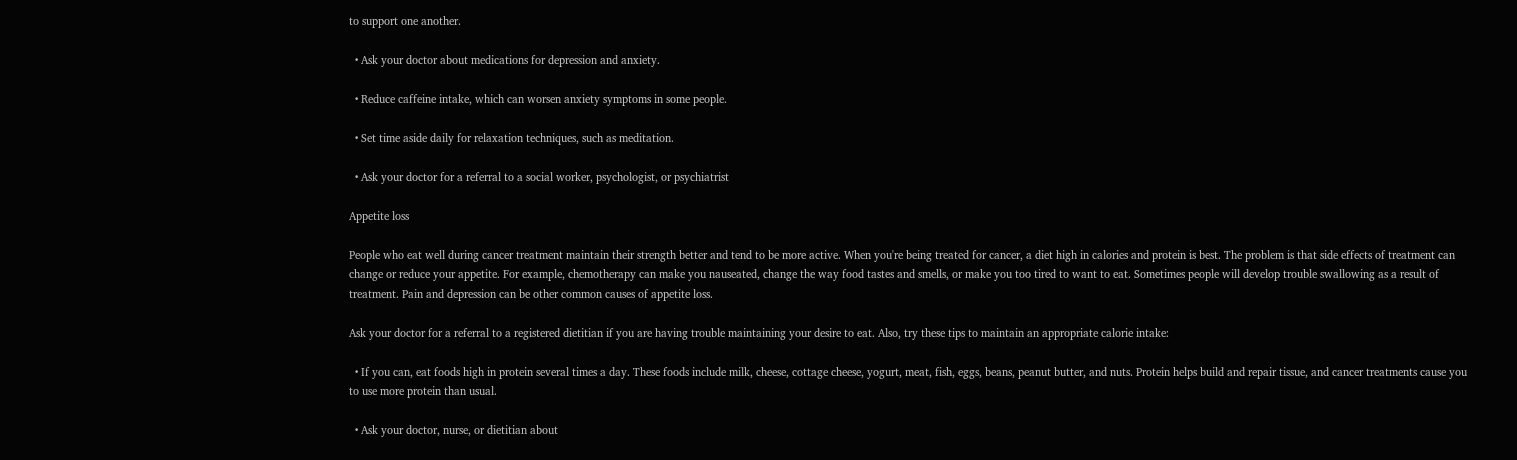to support one another.

  • Ask your doctor about medications for depression and anxiety.

  • Reduce caffeine intake, which can worsen anxiety symptoms in some people.

  • Set time aside daily for relaxation techniques, such as meditation.

  • Ask your doctor for a referral to a social worker, psychologist, or psychiatrist

Appetite loss

People who eat well during cancer treatment maintain their strength better and tend to be more active. When you're being treated for cancer, a diet high in calories and protein is best. The problem is that side effects of treatment can change or reduce your appetite. For example, chemotherapy can make you nauseated, change the way food tastes and smells, or make you too tired to want to eat. Sometimes people will develop trouble swallowing as a result of treatment. Pain and depression can be other common causes of appetite loss.

Ask your doctor for a referral to a registered dietitian if you are having trouble maintaining your desire to eat. Also, try these tips to maintain an appropriate calorie intake:

  • If you can, eat foods high in protein several times a day. These foods include milk, cheese, cottage cheese, yogurt, meat, fish, eggs, beans, peanut butter, and nuts. Protein helps build and repair tissue, and cancer treatments cause you to use more protein than usual.

  • Ask your doctor, nurse, or dietitian about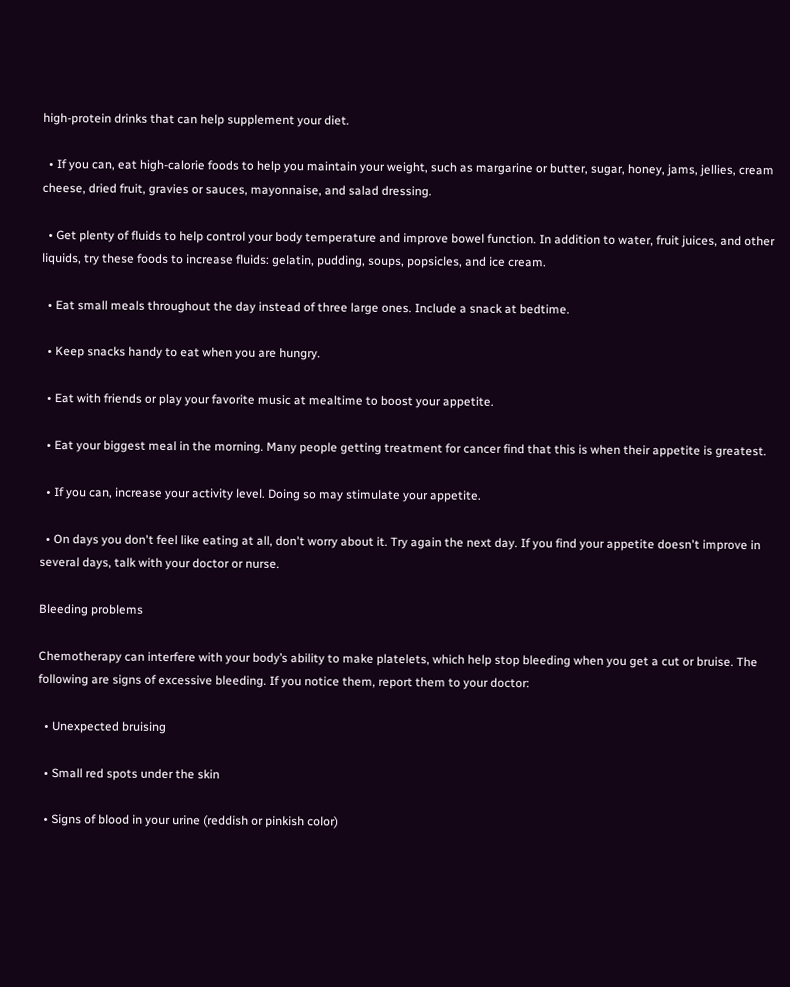high-protein drinks that can help supplement your diet.

  • If you can, eat high-calorie foods to help you maintain your weight, such as margarine or butter, sugar, honey, jams, jellies, cream cheese, dried fruit, gravies or sauces, mayonnaise, and salad dressing.

  • Get plenty of fluids to help control your body temperature and improve bowel function. In addition to water, fruit juices, and other liquids, try these foods to increase fluids: gelatin, pudding, soups, popsicles, and ice cream.

  • Eat small meals throughout the day instead of three large ones. Include a snack at bedtime.

  • Keep snacks handy to eat when you are hungry.

  • Eat with friends or play your favorite music at mealtime to boost your appetite.

  • Eat your biggest meal in the morning. Many people getting treatment for cancer find that this is when their appetite is greatest.

  • If you can, increase your activity level. Doing so may stimulate your appetite.

  • On days you don't feel like eating at all, don't worry about it. Try again the next day. If you find your appetite doesn't improve in several days, talk with your doctor or nurse.

Bleeding problems

Chemotherapy can interfere with your body’s ability to make platelets, which help stop bleeding when you get a cut or bruise. The following are signs of excessive bleeding. If you notice them, report them to your doctor:

  • Unexpected bruising

  • Small red spots under the skin

  • Signs of blood in your urine (reddish or pinkish color)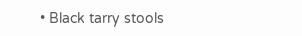• Black tarry stools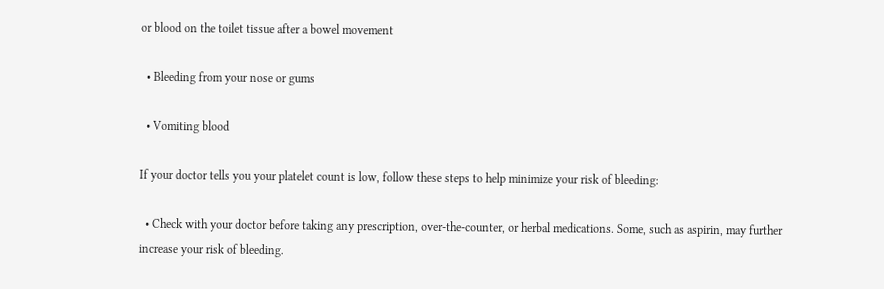or blood on the toilet tissue after a bowel movement

  • Bleeding from your nose or gums

  • Vomiting blood

If your doctor tells you your platelet count is low, follow these steps to help minimize your risk of bleeding:

  • Check with your doctor before taking any prescription, over-the-counter, or herbal medications. Some, such as aspirin, may further increase your risk of bleeding.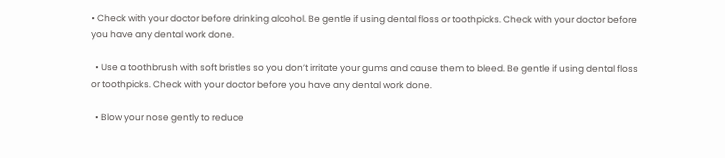• Check with your doctor before drinking alcohol. Be gentle if using dental floss or toothpicks. Check with your doctor before you have any dental work done.

  • Use a toothbrush with soft bristles so you don’t irritate your gums and cause them to bleed. Be gentle if using dental floss or toothpicks. Check with your doctor before you have any dental work done.

  • Blow your nose gently to reduce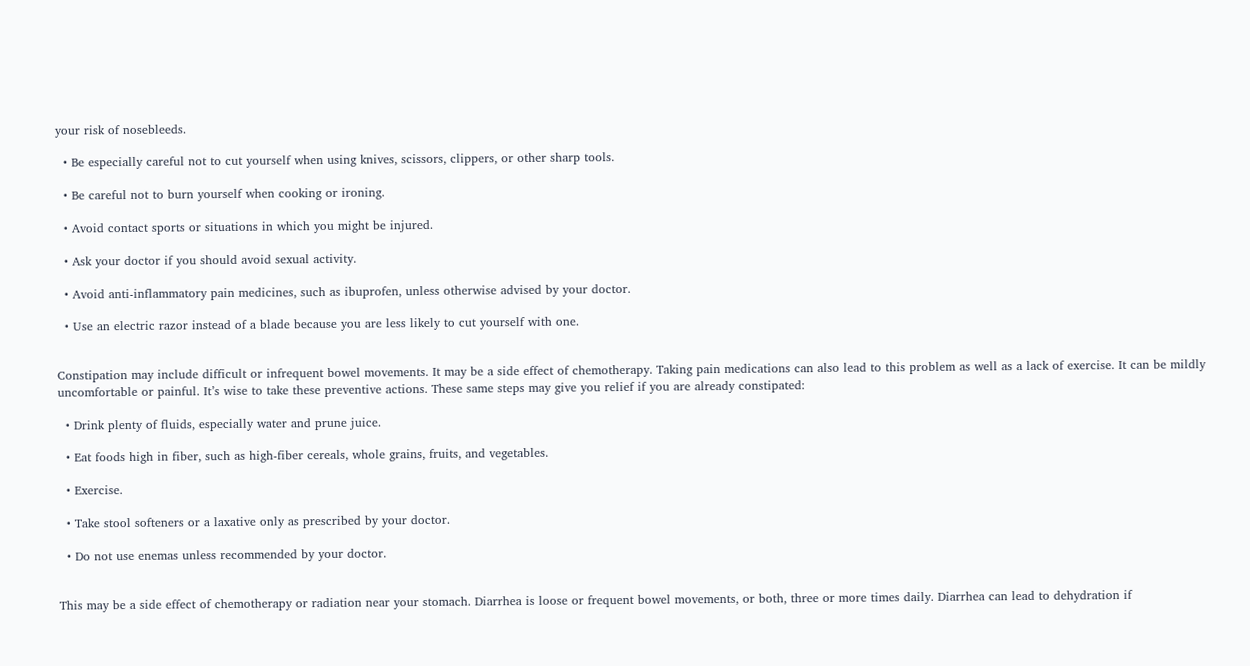your risk of nosebleeds.

  • Be especially careful not to cut yourself when using knives, scissors, clippers, or other sharp tools.

  • Be careful not to burn yourself when cooking or ironing.

  • Avoid contact sports or situations in which you might be injured.

  • Ask your doctor if you should avoid sexual activity.

  • Avoid anti-inflammatory pain medicines, such as ibuprofen, unless otherwise advised by your doctor.

  • Use an electric razor instead of a blade because you are less likely to cut yourself with one.


Constipation may include difficult or infrequent bowel movements. It may be a side effect of chemotherapy. Taking pain medications can also lead to this problem as well as a lack of exercise. It can be mildly uncomfortable or painful. It’s wise to take these preventive actions. These same steps may give you relief if you are already constipated:

  • Drink plenty of fluids, especially water and prune juice.

  • Eat foods high in fiber, such as high-fiber cereals, whole grains, fruits, and vegetables.

  • Exercise.

  • Take stool softeners or a laxative only as prescribed by your doctor.

  • Do not use enemas unless recommended by your doctor.


This may be a side effect of chemotherapy or radiation near your stomach. Diarrhea is loose or frequent bowel movements, or both, three or more times daily. Diarrhea can lead to dehydration if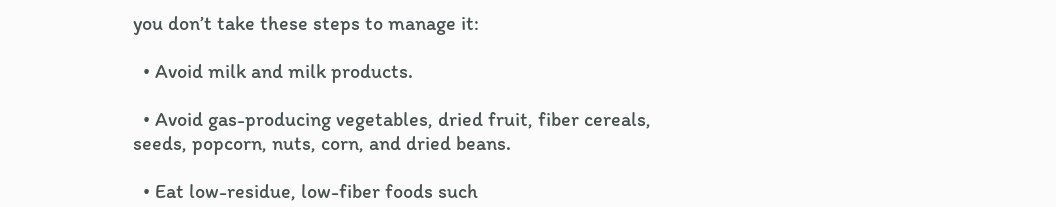you don’t take these steps to manage it:

  • Avoid milk and milk products.

  • Avoid gas-producing vegetables, dried fruit, fiber cereals, seeds, popcorn, nuts, corn, and dried beans.

  • Eat low-residue, low-fiber foods such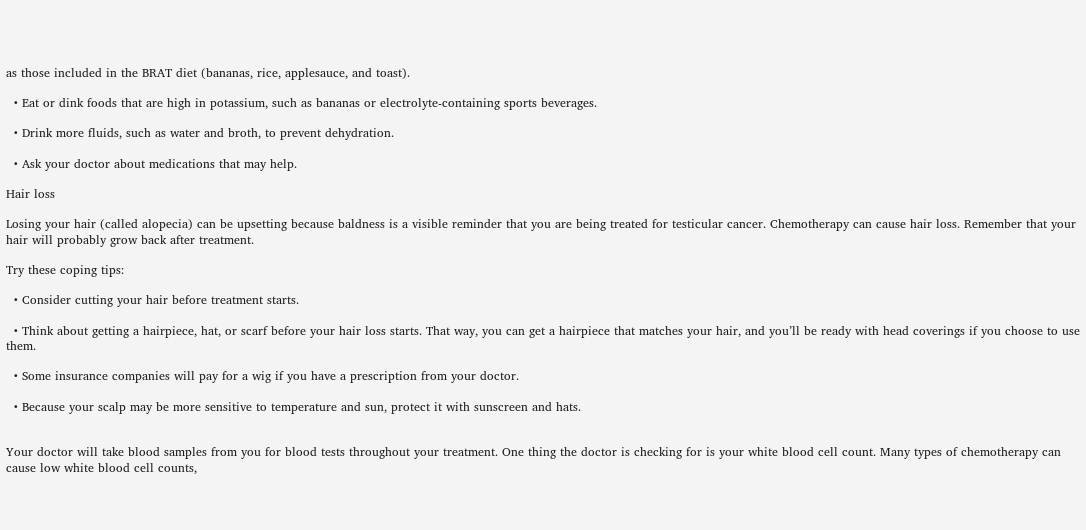as those included in the BRAT diet (bananas, rice, applesauce, and toast).

  • Eat or dink foods that are high in potassium, such as bananas or electrolyte-containing sports beverages.

  • Drink more fluids, such as water and broth, to prevent dehydration.

  • Ask your doctor about medications that may help.

Hair loss

Losing your hair (called alopecia) can be upsetting because baldness is a visible reminder that you are being treated for testicular cancer. Chemotherapy can cause hair loss. Remember that your hair will probably grow back after treatment.

Try these coping tips:

  • Consider cutting your hair before treatment starts.

  • Think about getting a hairpiece, hat, or scarf before your hair loss starts. That way, you can get a hairpiece that matches your hair, and you’ll be ready with head coverings if you choose to use them.

  • Some insurance companies will pay for a wig if you have a prescription from your doctor.

  • Because your scalp may be more sensitive to temperature and sun, protect it with sunscreen and hats.


Your doctor will take blood samples from you for blood tests throughout your treatment. One thing the doctor is checking for is your white blood cell count. Many types of chemotherapy can cause low white blood cell counts,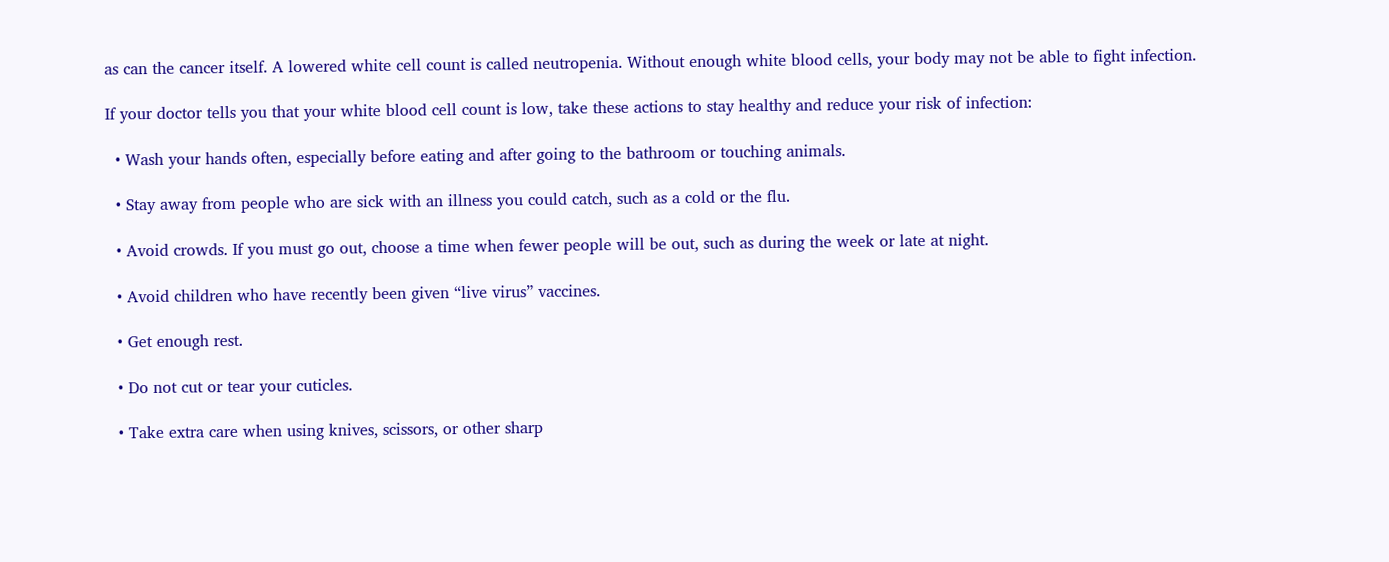as can the cancer itself. A lowered white cell count is called neutropenia. Without enough white blood cells, your body may not be able to fight infection.

If your doctor tells you that your white blood cell count is low, take these actions to stay healthy and reduce your risk of infection:

  • Wash your hands often, especially before eating and after going to the bathroom or touching animals.

  • Stay away from people who are sick with an illness you could catch, such as a cold or the flu.

  • Avoid crowds. If you must go out, choose a time when fewer people will be out, such as during the week or late at night.

  • Avoid children who have recently been given “live virus” vaccines.

  • Get enough rest.

  • Do not cut or tear your cuticles.

  • Take extra care when using knives, scissors, or other sharp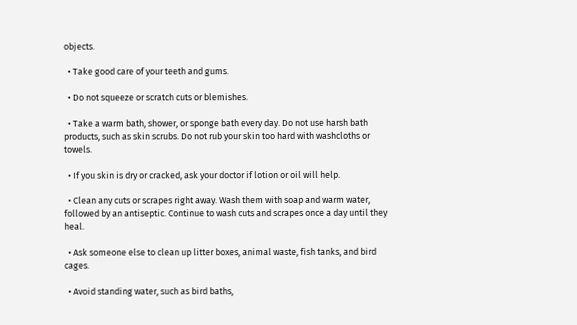objects.

  • Take good care of your teeth and gums.

  • Do not squeeze or scratch cuts or blemishes.

  • Take a warm bath, shower, or sponge bath every day. Do not use harsh bath products, such as skin scrubs. Do not rub your skin too hard with washcloths or towels.

  • If you skin is dry or cracked, ask your doctor if lotion or oil will help.

  • Clean any cuts or scrapes right away. Wash them with soap and warm water, followed by an antiseptic. Continue to wash cuts and scrapes once a day until they heal.

  • Ask someone else to clean up litter boxes, animal waste, fish tanks, and bird cages.

  • Avoid standing water, such as bird baths,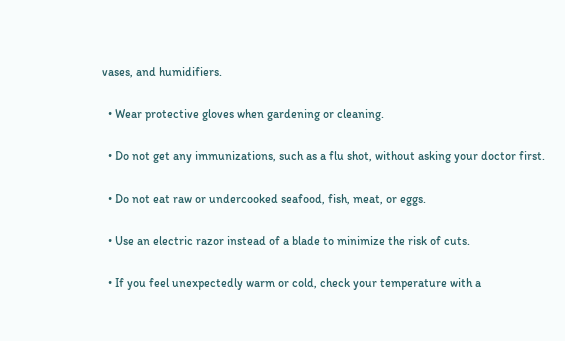vases, and humidifiers.

  • Wear protective gloves when gardening or cleaning.

  • Do not get any immunizations, such as a flu shot, without asking your doctor first.

  • Do not eat raw or undercooked seafood, fish, meat, or eggs.

  • Use an electric razor instead of a blade to minimize the risk of cuts.

  • If you feel unexpectedly warm or cold, check your temperature with a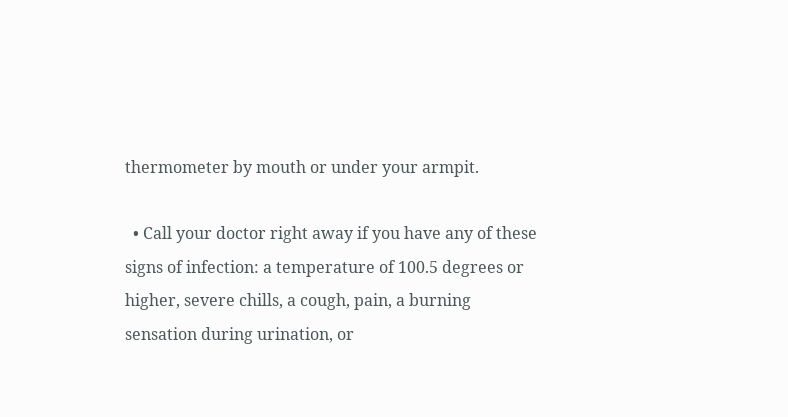thermometer by mouth or under your armpit.

  • Call your doctor right away if you have any of these signs of infection: a temperature of 100.5 degrees or higher, severe chills, a cough, pain, a burning sensation during urination, or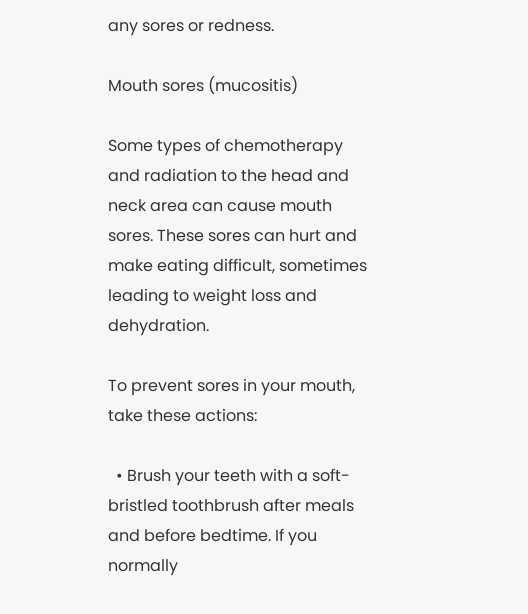any sores or redness.

Mouth sores (mucositis)

Some types of chemotherapy and radiation to the head and neck area can cause mouth sores. These sores can hurt and make eating difficult, sometimes leading to weight loss and dehydration.

To prevent sores in your mouth, take these actions:

  • Brush your teeth with a soft-bristled toothbrush after meals and before bedtime. If you normally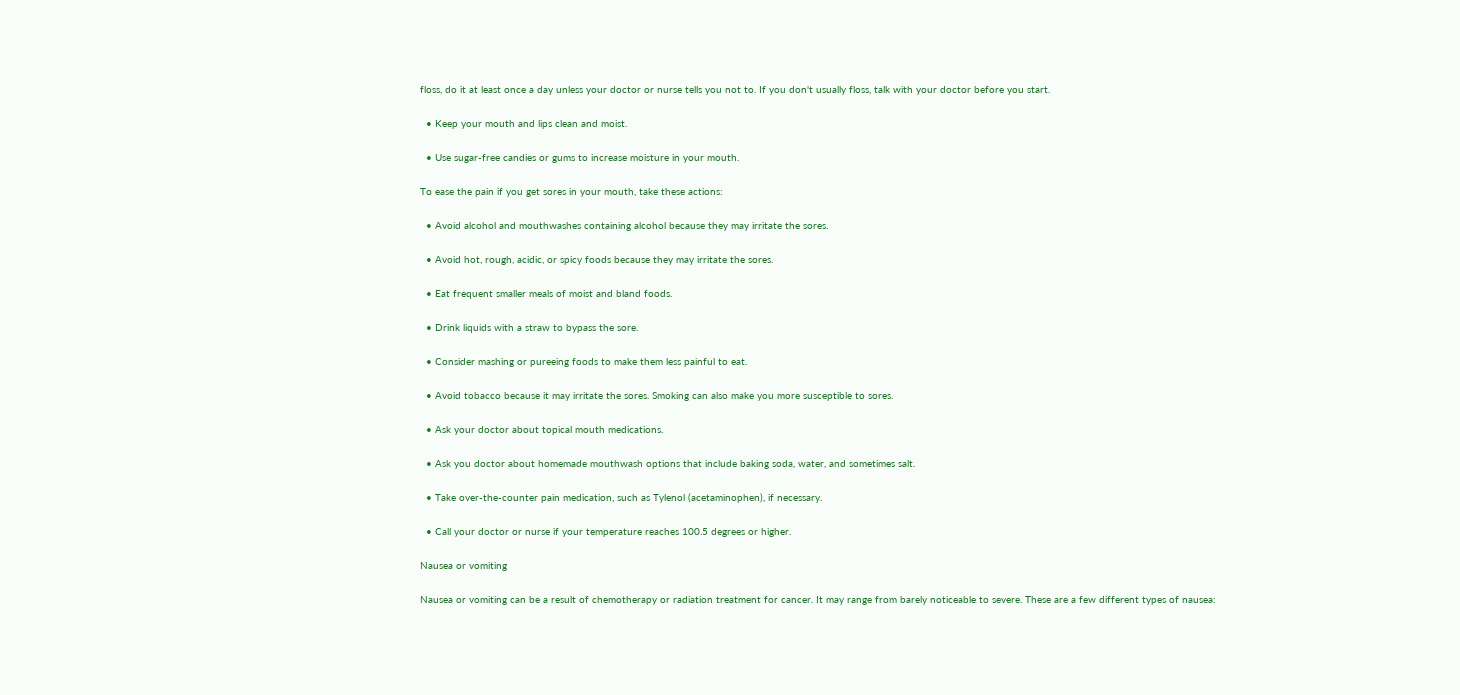floss, do it at least once a day unless your doctor or nurse tells you not to. If you don't usually floss, talk with your doctor before you start.

  • Keep your mouth and lips clean and moist.

  • Use sugar-free candies or gums to increase moisture in your mouth.

To ease the pain if you get sores in your mouth, take these actions:

  • Avoid alcohol and mouthwashes containing alcohol because they may irritate the sores.

  • Avoid hot, rough, acidic, or spicy foods because they may irritate the sores.

  • Eat frequent smaller meals of moist and bland foods.

  • Drink liquids with a straw to bypass the sore.

  • Consider mashing or pureeing foods to make them less painful to eat.

  • Avoid tobacco because it may irritate the sores. Smoking can also make you more susceptible to sores.

  • Ask your doctor about topical mouth medications.

  • Ask you doctor about homemade mouthwash options that include baking soda, water, and sometimes salt.

  • Take over-the-counter pain medication, such as Tylenol (acetaminophen), if necessary.

  • Call your doctor or nurse if your temperature reaches 100.5 degrees or higher.

Nausea or vomiting

Nausea or vomiting can be a result of chemotherapy or radiation treatment for cancer. It may range from barely noticeable to severe. These are a few different types of nausea: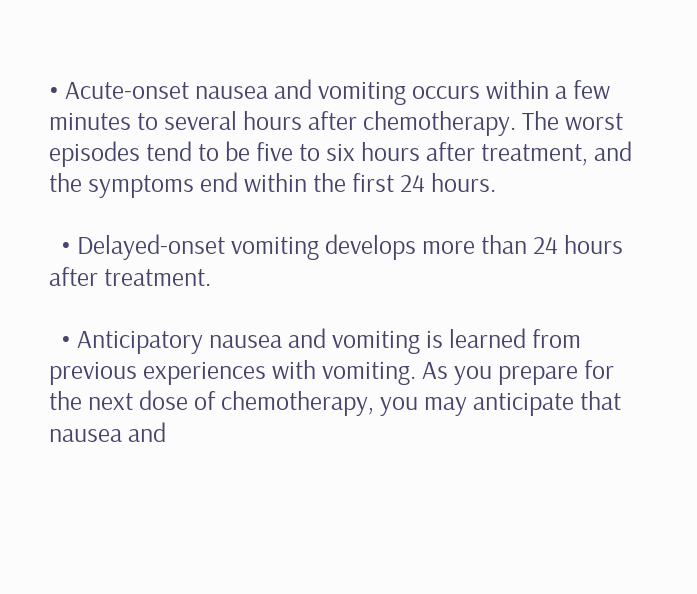• Acute-onset nausea and vomiting occurs within a few minutes to several hours after chemotherapy. The worst episodes tend to be five to six hours after treatment, and the symptoms end within the first 24 hours.

  • Delayed-onset vomiting develops more than 24 hours after treatment.

  • Anticipatory nausea and vomiting is learned from previous experiences with vomiting. As you prepare for the next dose of chemotherapy, you may anticipate that nausea and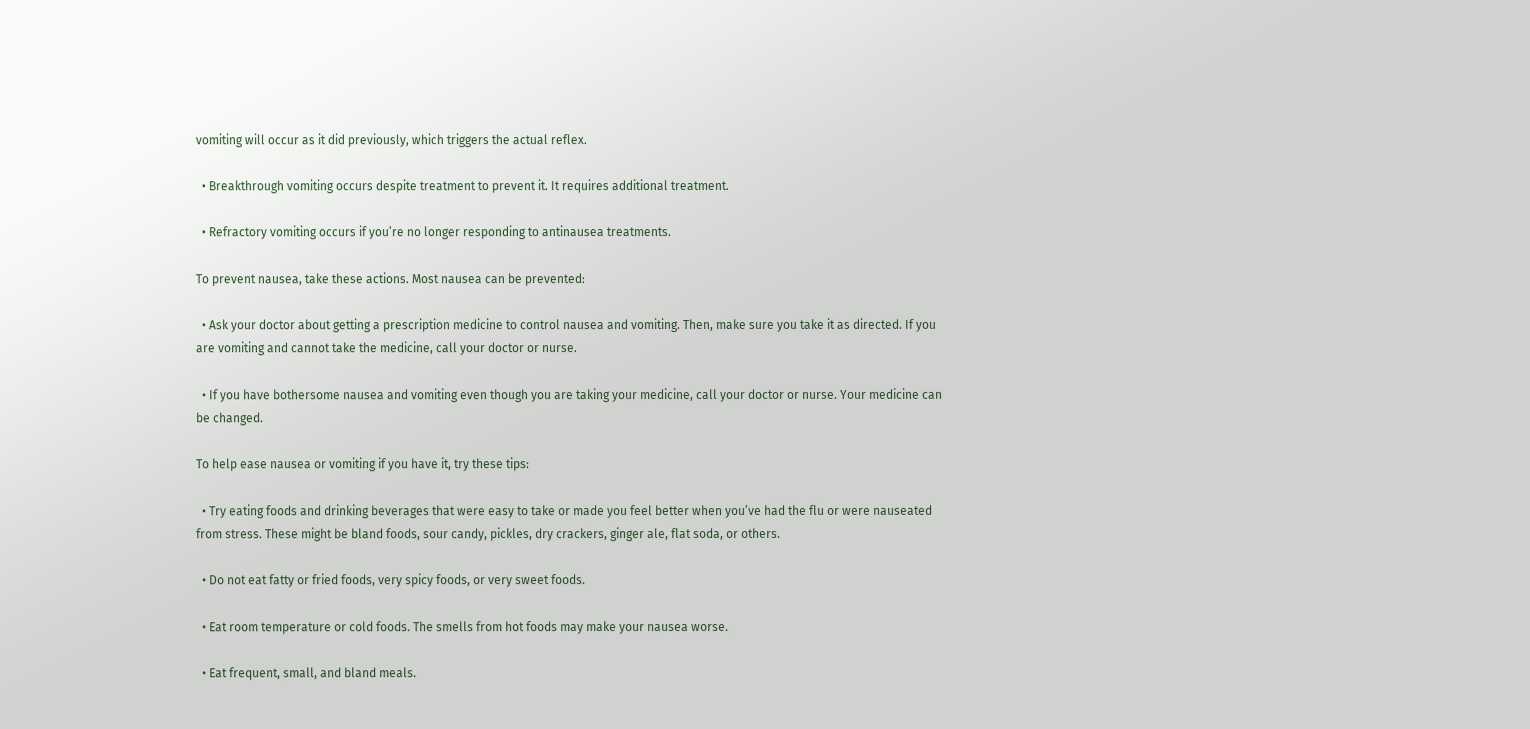vomiting will occur as it did previously, which triggers the actual reflex.

  • Breakthrough vomiting occurs despite treatment to prevent it. It requires additional treatment.

  • Refractory vomiting occurs if you’re no longer responding to antinausea treatments.

To prevent nausea, take these actions. Most nausea can be prevented:

  • Ask your doctor about getting a prescription medicine to control nausea and vomiting. Then, make sure you take it as directed. If you are vomiting and cannot take the medicine, call your doctor or nurse.

  • If you have bothersome nausea and vomiting even though you are taking your medicine, call your doctor or nurse. Your medicine can be changed.

To help ease nausea or vomiting if you have it, try these tips:

  • Try eating foods and drinking beverages that were easy to take or made you feel better when you’ve had the flu or were nauseated from stress. These might be bland foods, sour candy, pickles, dry crackers, ginger ale, flat soda, or others.

  • Do not eat fatty or fried foods, very spicy foods, or very sweet foods.

  • Eat room temperature or cold foods. The smells from hot foods may make your nausea worse.

  • Eat frequent, small, and bland meals.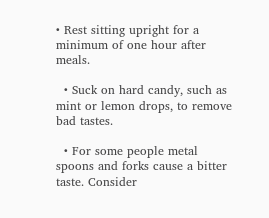• Rest sitting upright for a minimum of one hour after meals.

  • Suck on hard candy, such as mint or lemon drops, to remove bad tastes.

  • For some people metal spoons and forks cause a bitter taste. Consider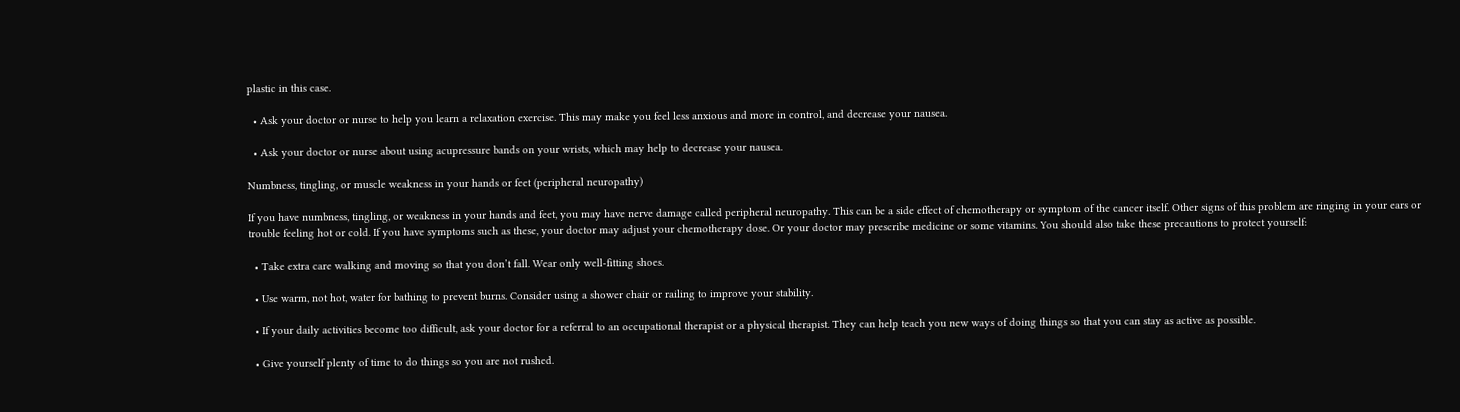plastic in this case.

  • Ask your doctor or nurse to help you learn a relaxation exercise. This may make you feel less anxious and more in control, and decrease your nausea.

  • Ask your doctor or nurse about using acupressure bands on your wrists, which may help to decrease your nausea.

Numbness, tingling, or muscle weakness in your hands or feet (peripheral neuropathy)

If you have numbness, tingling, or weakness in your hands and feet, you may have nerve damage called peripheral neuropathy. This can be a side effect of chemotherapy or symptom of the cancer itself. Other signs of this problem are ringing in your ears or trouble feeling hot or cold. If you have symptoms such as these, your doctor may adjust your chemotherapy dose. Or your doctor may prescribe medicine or some vitamins. You should also take these precautions to protect yourself:

  • Take extra care walking and moving so that you don’t fall. Wear only well-fitting shoes.

  • Use warm, not hot, water for bathing to prevent burns. Consider using a shower chair or railing to improve your stability.

  • If your daily activities become too difficult, ask your doctor for a referral to an occupational therapist or a physical therapist. They can help teach you new ways of doing things so that you can stay as active as possible.

  • Give yourself plenty of time to do things so you are not rushed.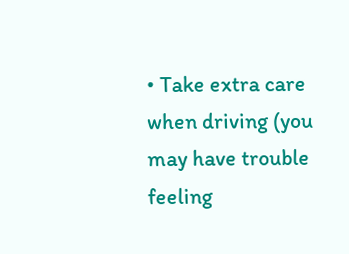• Take extra care when driving (you may have trouble feeling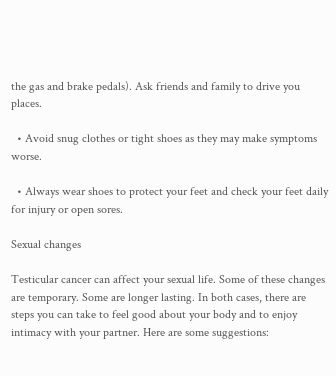the gas and brake pedals). Ask friends and family to drive you places.

  • Avoid snug clothes or tight shoes as they may make symptoms worse.

  • Always wear shoes to protect your feet and check your feet daily for injury or open sores.

Sexual changes

Testicular cancer can affect your sexual life. Some of these changes are temporary. Some are longer lasting. In both cases, there are steps you can take to feel good about your body and to enjoy intimacy with your partner. Here are some suggestions: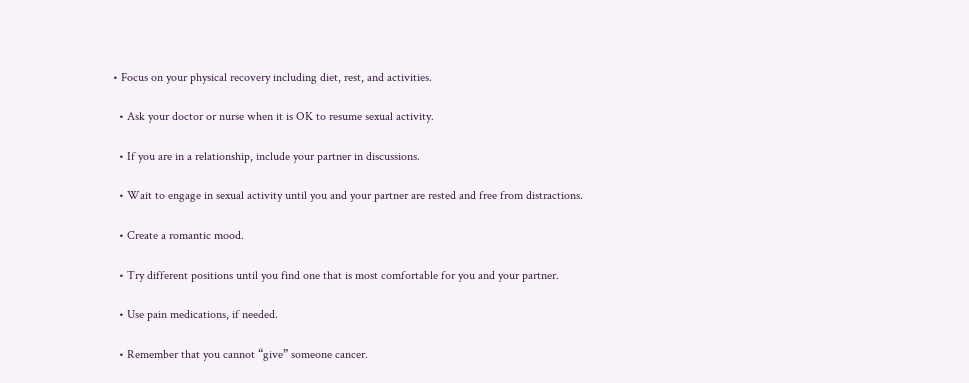• Focus on your physical recovery including diet, rest, and activities.

  • Ask your doctor or nurse when it is OK to resume sexual activity.

  • If you are in a relationship, include your partner in discussions.

  • Wait to engage in sexual activity until you and your partner are rested and free from distractions.

  • Create a romantic mood.

  • Try different positions until you find one that is most comfortable for you and your partner.

  • Use pain medications, if needed.

  • Remember that you cannot “give” someone cancer.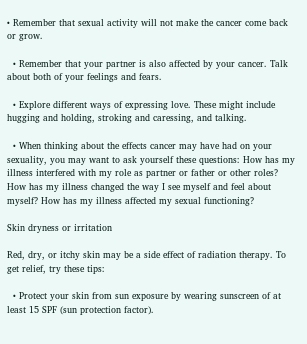• Remember that sexual activity will not make the cancer come back or grow.

  • Remember that your partner is also affected by your cancer. Talk about both of your feelings and fears.

  • Explore different ways of expressing love. These might include hugging and holding, stroking and caressing, and talking.

  • When thinking about the effects cancer may have had on your sexuality, you may want to ask yourself these questions: How has my illness interfered with my role as partner or father or other roles? How has my illness changed the way I see myself and feel about myself? How has my illness affected my sexual functioning?

Skin dryness or irritation

Red, dry, or itchy skin may be a side effect of radiation therapy. To get relief, try these tips:

  • Protect your skin from sun exposure by wearing sunscreen of at least 15 SPF (sun protection factor).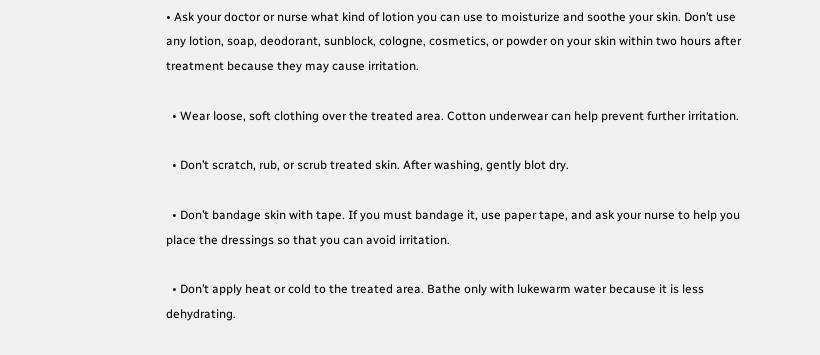• Ask your doctor or nurse what kind of lotion you can use to moisturize and soothe your skin. Don’t use any lotion, soap, deodorant, sunblock, cologne, cosmetics, or powder on your skin within two hours after treatment because they may cause irritation.

  • Wear loose, soft clothing over the treated area. Cotton underwear can help prevent further irritation.

  • Don’t scratch, rub, or scrub treated skin. After washing, gently blot dry.

  • Don’t bandage skin with tape. If you must bandage it, use paper tape, and ask your nurse to help you place the dressings so that you can avoid irritation.

  • Don’t apply heat or cold to the treated area. Bathe only with lukewarm water because it is less dehydrating.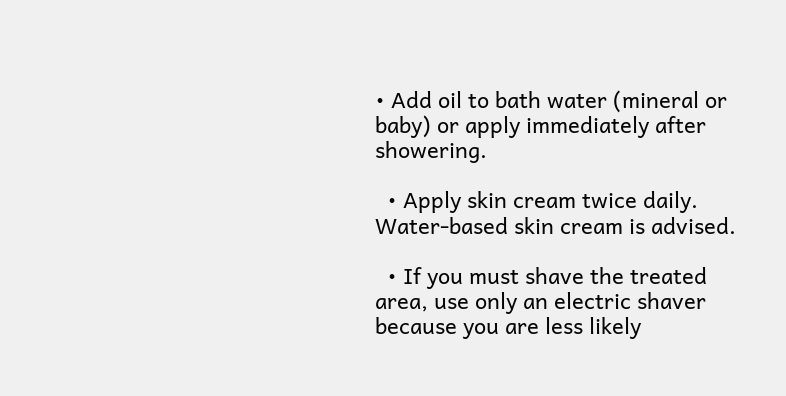• Add oil to bath water (mineral or baby) or apply immediately after showering.

  • Apply skin cream twice daily. Water-based skin cream is advised.

  • If you must shave the treated area, use only an electric shaver because you are less likely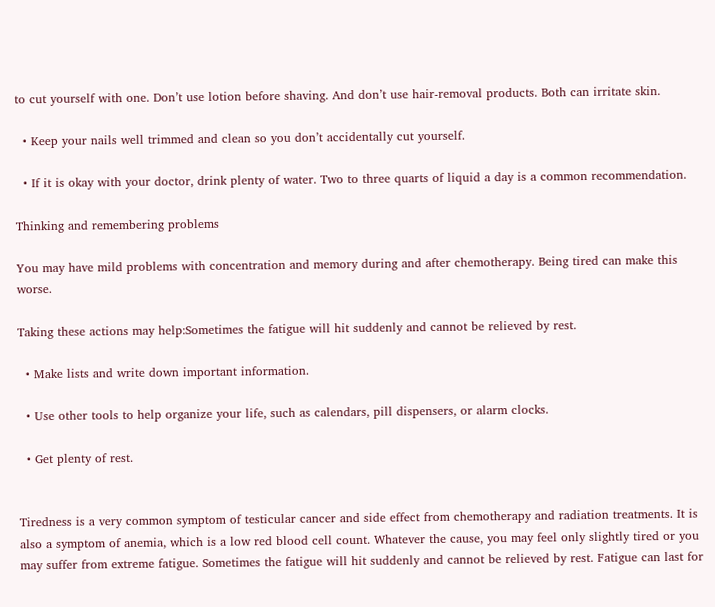to cut yourself with one. Don’t use lotion before shaving. And don’t use hair-removal products. Both can irritate skin.

  • Keep your nails well trimmed and clean so you don’t accidentally cut yourself.

  • If it is okay with your doctor, drink plenty of water. Two to three quarts of liquid a day is a common recommendation.

Thinking and remembering problems

You may have mild problems with concentration and memory during and after chemotherapy. Being tired can make this worse.

Taking these actions may help:Sometimes the fatigue will hit suddenly and cannot be relieved by rest.

  • Make lists and write down important information.

  • Use other tools to help organize your life, such as calendars, pill dispensers, or alarm clocks.

  • Get plenty of rest.


Tiredness is a very common symptom of testicular cancer and side effect from chemotherapy and radiation treatments. It is also a symptom of anemia, which is a low red blood cell count. Whatever the cause, you may feel only slightly tired or you may suffer from extreme fatigue. Sometimes the fatigue will hit suddenly and cannot be relieved by rest. Fatigue can last for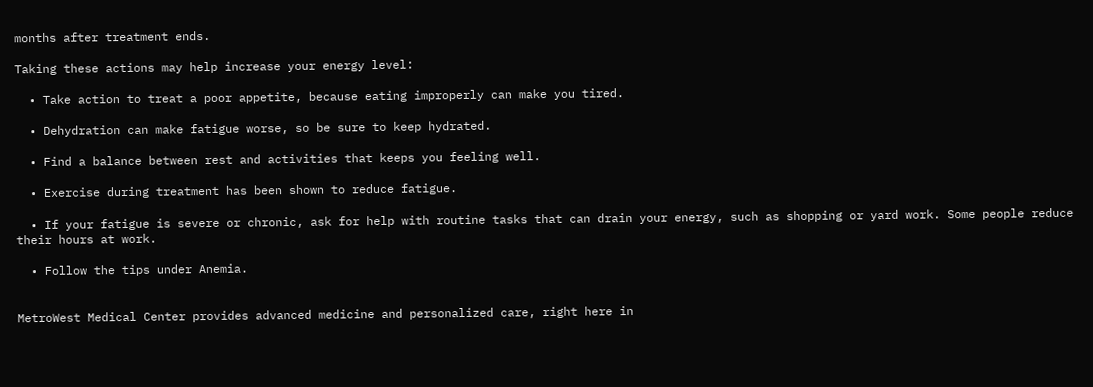months after treatment ends.

Taking these actions may help increase your energy level:

  • Take action to treat a poor appetite, because eating improperly can make you tired.

  • Dehydration can make fatigue worse, so be sure to keep hydrated.

  • Find a balance between rest and activities that keeps you feeling well.

  • Exercise during treatment has been shown to reduce fatigue.

  • If your fatigue is severe or chronic, ask for help with routine tasks that can drain your energy, such as shopping or yard work. Some people reduce their hours at work.

  • Follow the tips under Anemia.


MetroWest Medical Center provides advanced medicine and personalized care, right here in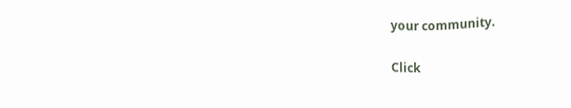your community.

Click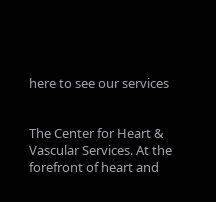here to see our services


The Center for Heart & Vascular Services. At the forefront of heart and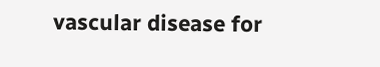vascular disease for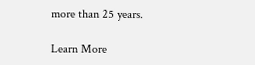more than 25 years.

Learn More